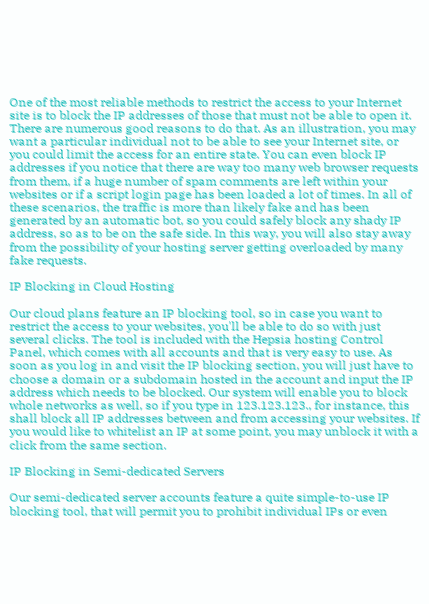One of the most reliable methods to restrict the access to your Internet site is to block the IP addresses of those that must not be able to open it. There are numerous good reasons to do that. As an illustration, you may want a particular individual not to be able to see your Internet site, or you could limit the access for an entire state. You can even block IP addresses if you notice that there are way too many web browser requests from them, if a huge number of spam comments are left within your websites or if a script login page has been loaded a lot of times. In all of these scenarios, the traffic is more than likely fake and has been generated by an automatic bot, so you could safely block any shady IP address, so as to be on the safe side. In this way, you will also stay away from the possibility of your hosting server getting overloaded by many fake requests.

IP Blocking in Cloud Hosting

Our cloud plans feature an IP blocking tool, so in case you want to restrict the access to your websites, you'll be able to do so with just several clicks. The tool is included with the Hepsia hosting Control Panel, which comes with all accounts and that is very easy to use. As soon as you log in and visit the IP blocking section, you will just have to choose a domain or a subdomain hosted in the account and input the IP address which needs to be blocked. Our system will enable you to block whole networks as well, so if you type in 123.123.123., for instance, this shall block all IP addresses between and from accessing your websites. If you would like to whitelist an IP at some point, you may unblock it with a click from the same section.

IP Blocking in Semi-dedicated Servers

Our semi-dedicated server accounts feature a quite simple-to-use IP blocking tool, that will permit you to prohibit individual IPs or even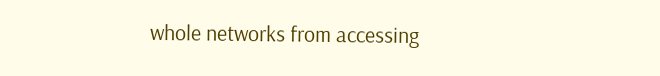whole networks from accessing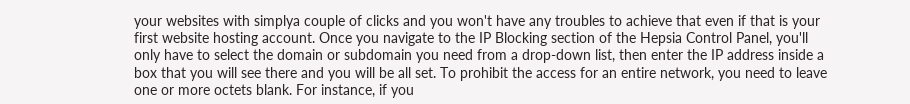your websites with simplya couple of clicks and you won't have any troubles to achieve that even if that is your first website hosting account. Once you navigate to the IP Blocking section of the Hepsia Control Panel, you'll only have to select the domain or subdomain you need from a drop-down list, then enter the IP address inside a box that you will see there and you will be all set. To prohibit the access for an entire network, you need to leave one or more octets blank. For instance, if you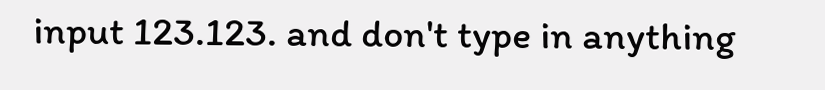input 123.123. and don't type in anything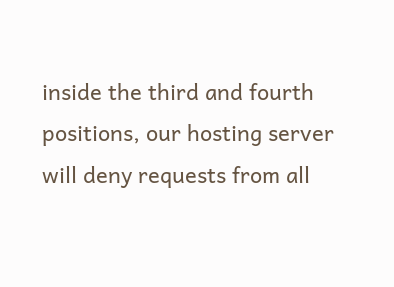inside the third and fourth positions, our hosting server will deny requests from all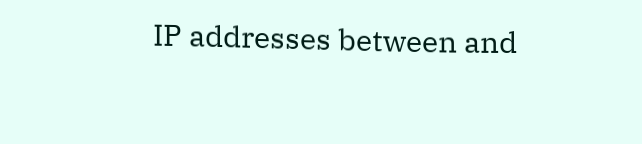IP addresses between and